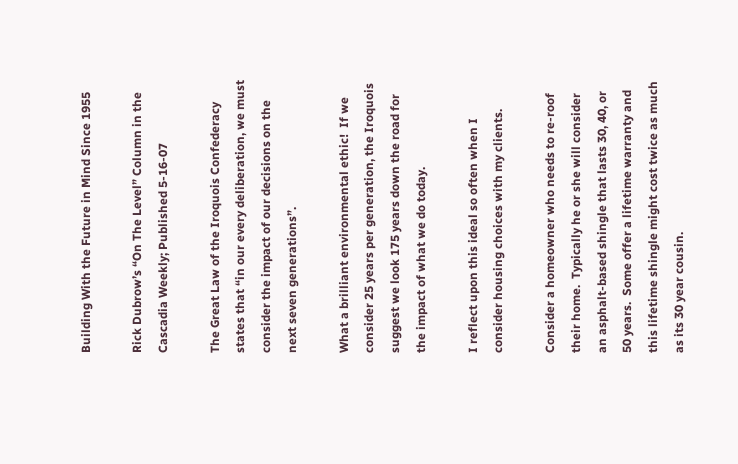Building With the Future in Mind Since 1955

Rick Dubrow’s “On The Level” Column in the Cascadia Weekly; Published 5-16-07

The Great Law of the Iroquois Confederacy states that “in our every deliberation, we must consider the impact of our decisions on the next seven generations”.

What a brilliant environmental ethic!  If we consider 25 years per generation, the Iroquois suggest we look 175 years down the road for the impact of what we do today.

I reflect upon this ideal so often when I consider housing choices with my clients.

Consider a homeowner who needs to re-roof their home.  Typically he or she will consider an asphalt-based shingle that lasts 30, 40, or 50 years.  Some offer a lifetime warranty and this lifetime shingle might cost twice as much as its 30 year cousin.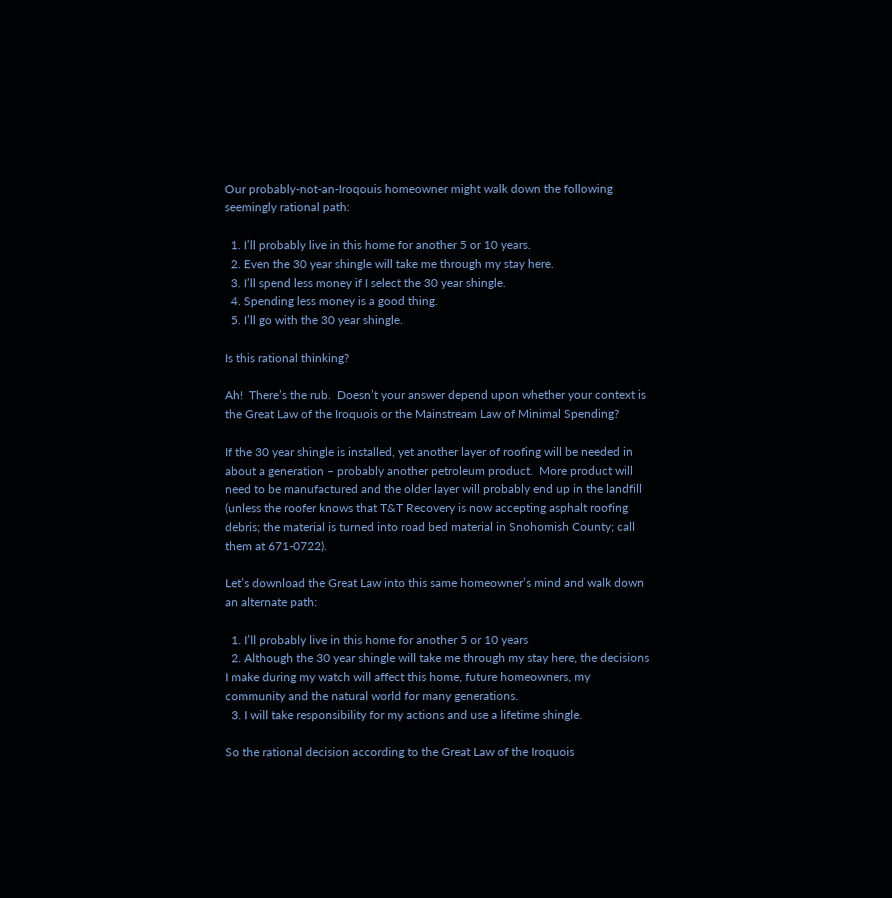Our probably-not-an-Iroqouis homeowner might walk down the following seemingly rational path:

  1. I’ll probably live in this home for another 5 or 10 years.
  2. Even the 30 year shingle will take me through my stay here.
  3. I’ll spend less money if I select the 30 year shingle.
  4. Spending less money is a good thing.
  5. I’ll go with the 30 year shingle.

Is this rational thinking?

Ah!  There’s the rub.  Doesn’t your answer depend upon whether your context is the Great Law of the Iroquois or the Mainstream Law of Minimal Spending?

If the 30 year shingle is installed, yet another layer of roofing will be needed in about a generation – probably another petroleum product.  More product will need to be manufactured and the older layer will probably end up in the landfill (unless the roofer knows that T&T Recovery is now accepting asphalt roofing debris; the material is turned into road bed material in Snohomish County; call them at 671-0722).

Let’s download the Great Law into this same homeowner’s mind and walk down an alternate path:

  1. I’ll probably live in this home for another 5 or 10 years
  2. Although the 30 year shingle will take me through my stay here, the decisions I make during my watch will affect this home, future homeowners, my community and the natural world for many generations.
  3. I will take responsibility for my actions and use a lifetime shingle.

So the rational decision according to the Great Law of the Iroquois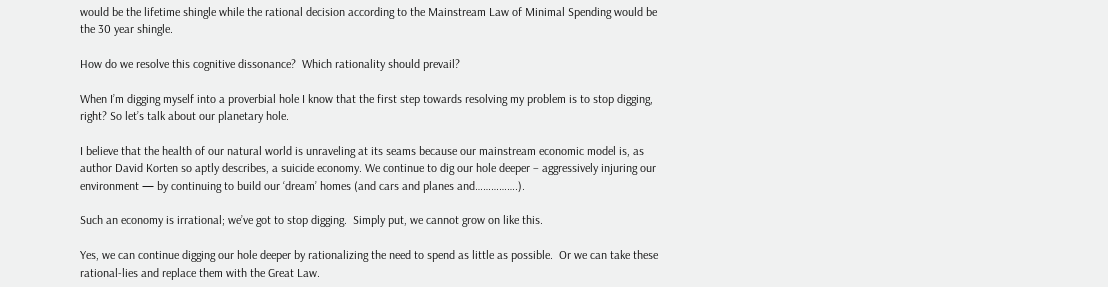would be the lifetime shingle while the rational decision according to the Mainstream Law of Minimal Spending would be the 30 year shingle.

How do we resolve this cognitive dissonance?  Which rationality should prevail?

When I’m digging myself into a proverbial hole I know that the first step towards resolving my problem is to stop digging, right? So let’s talk about our planetary hole.

I believe that the health of our natural world is unraveling at its seams because our mainstream economic model is, as author David Korten so aptly describes, a suicide economy. We continue to dig our hole deeper – aggressively injuring our environment — by continuing to build our ‘dream’ homes (and cars and planes and…………….).

Such an economy is irrational; we’ve got to stop digging.  Simply put, we cannot grow on like this.

Yes, we can continue digging our hole deeper by rationalizing the need to spend as little as possible.  Or we can take these rational-lies and replace them with the Great Law.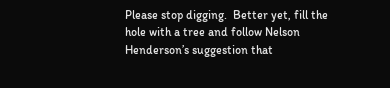Please stop digging.  Better yet, fill the hole with a tree and follow Nelson Henderson’s suggestion that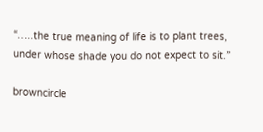“…..the true meaning of life is to plant trees, under whose shade you do not expect to sit.”

browncircle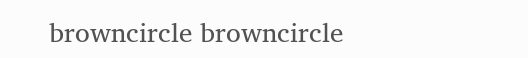browncircle browncircle